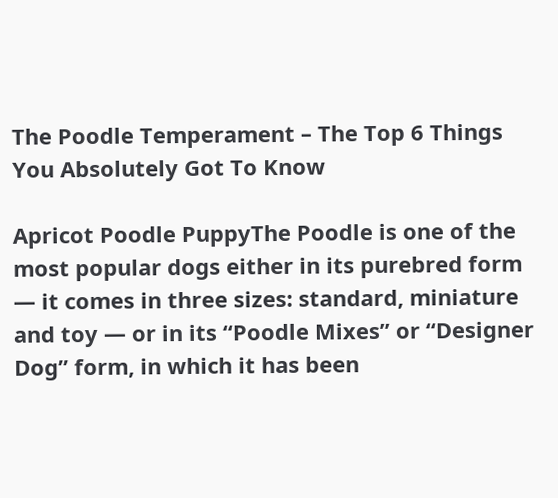The Poodle Temperament – The Top 6 Things You Absolutely Got To Know

Apricot Poodle PuppyThe Poodle is one of the most popular dogs either in its purebred form — it comes in three sizes: standard, miniature and toy — or in its “Poodle Mixes” or “Designer Dog” form, in which it has been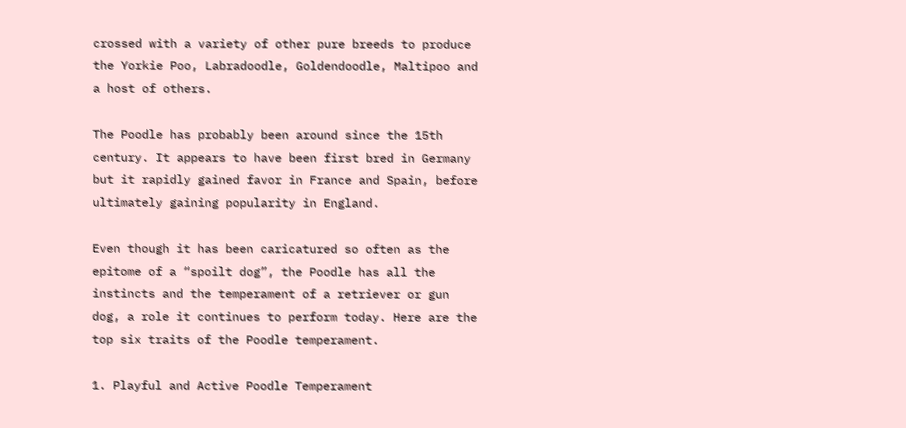crossed with a variety of other pure breeds to produce the Yorkie Poo, Labradoodle, Goldendoodle, Maltipoo and a host of others.

The Poodle has probably been around since the 15th century. It appears to have been first bred in Germany but it rapidly gained favor in France and Spain, before ultimately gaining popularity in England.

Even though it has been caricatured so often as the epitome of a “spoilt dog”, the Poodle has all the instincts and the temperament of a retriever or gun dog, a role it continues to perform today. Here are the top six traits of the Poodle temperament.

1. Playful and Active Poodle Temperament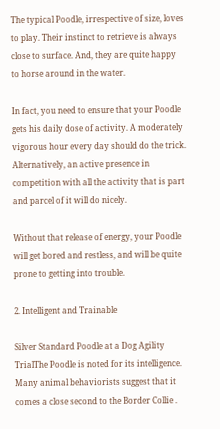The typical Poodle, irrespective of size, loves to play. Their instinct to retrieve is always close to surface. And, they are quite happy to horse around in the water.

In fact, you need to ensure that your Poodle gets his daily dose of activity. A moderately vigorous hour every day should do the trick. Alternatively, an active presence in competition with all the activity that is part and parcel of it will do nicely.

Without that release of energy, your Poodle will get bored and restless, and will be quite prone to getting into trouble.

2. Intelligent and Trainable

Silver Standard Poodle at a Dog Agility TrialThe Poodle is noted for its intelligence. Many animal behaviorists suggest that it comes a close second to the Border Collie .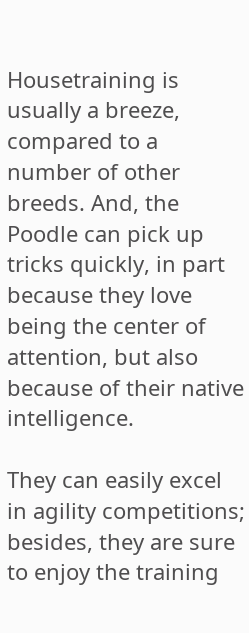Housetraining is usually a breeze, compared to a number of other breeds. And, the Poodle can pick up tricks quickly, in part because they love being the center of attention, but also because of their native intelligence.

They can easily excel in agility competitions; besides, they are sure to enjoy the training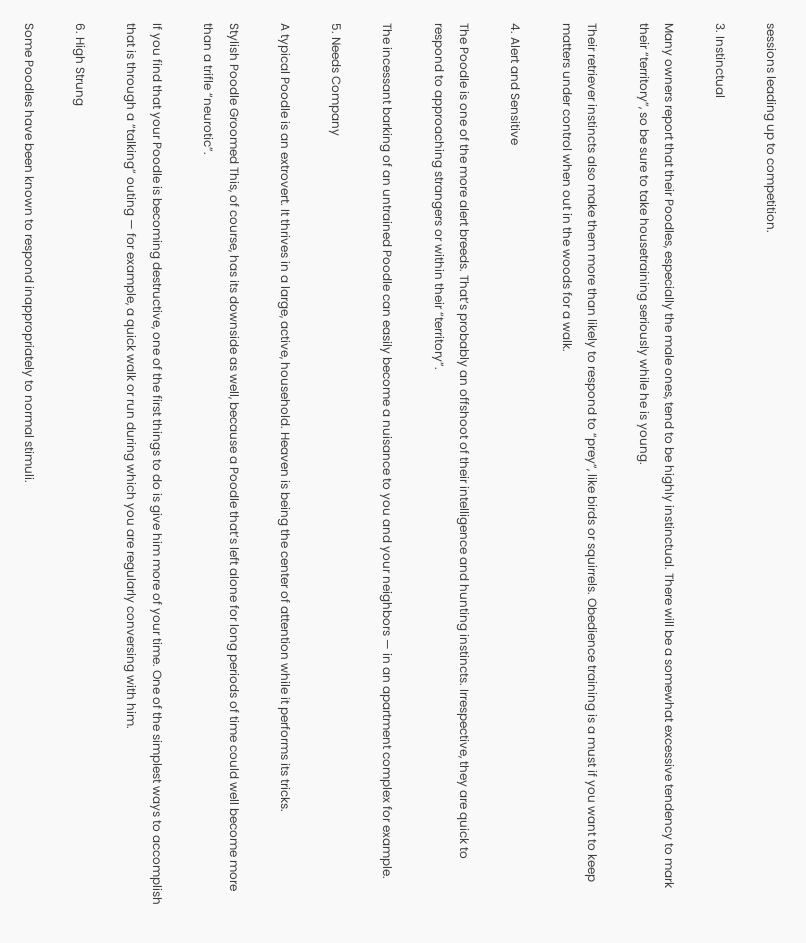sessions leading up to competition.

3. Instinctual

Many owners report that their Poodles, especially the male ones, tend to be highly instinctual. There will be a somewhat excessive tendency to mark their “territory”, so be sure to take housetraining seriously while he is young.

Their retriever instincts also make them more than likely to respond to “prey”, like birds or squirrels. Obedience training is a must if you want to keep matters under control when out in the woods for a walk.

4. Alert and Sensitive

The Poodle is one of the more alert breeds. That’s probably an offshoot of their intelligence and hunting instincts. Irrespective, they are quick to respond to approaching strangers or within their “territory”.

The incessant barking of an untrained Poodle can easily become a nuisance to you and your neighbors — in an apartment complex for example.

5. Needs Company

A typical Poodle is an extrovert. It thrives in a large, active, household. Heaven is being the center of attention while it performs its tricks.

Stylish Poodle Groomed This, of course, has its downside as well, because a Poodle that’s left alone for long periods of time could well become more than a trifle “neurotic”.

If you find that your Poodle is becoming destructive, one of the first things to do is give him more of your time. One of the simplest ways to accomplish that is through a “talking” outing — for example, a quick walk or run during which you are regularly conversing with him.

6. High Strung

Some Poodles have been known to respond inappropriately to normal stimuli.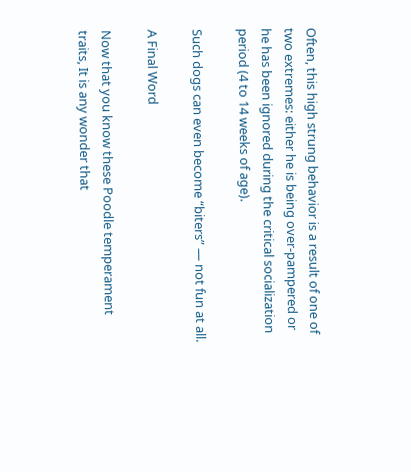Often, this high strung behavior is a result of one of two extremes: either he is being over-pampered or he has been ignored during the critical socialization period (4 to 14 weeks of age).

Such dogs can even become “biters” — not fun at all.

A Final Word

Now that you know these Poodle temperament traits, It is any wonder that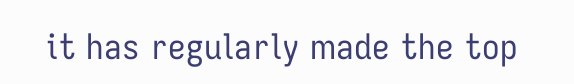it has regularly made the top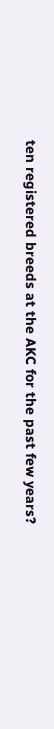ten registered breeds at the AKC for the past few years?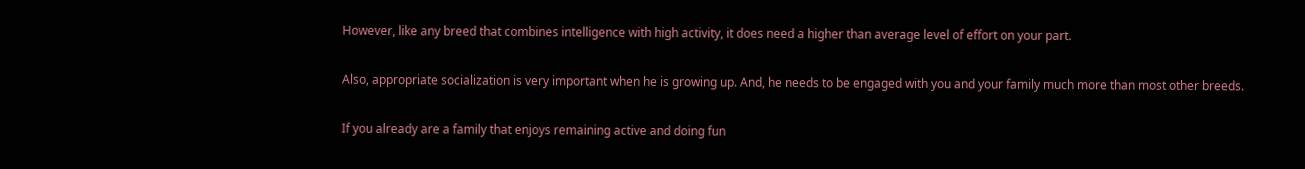However, like any breed that combines intelligence with high activity, it does need a higher than average level of effort on your part.

Also, appropriate socialization is very important when he is growing up. And, he needs to be engaged with you and your family much more than most other breeds.

If you already are a family that enjoys remaining active and doing fun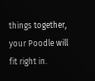things together, your Poodle will fit right in.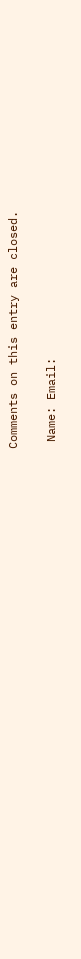Comments on this entry are closed.

 Name: Email: